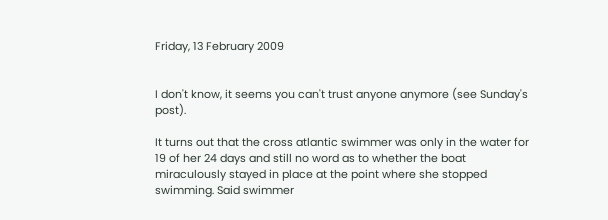Friday, 13 February 2009


I don't know, it seems you can't trust anyone anymore (see Sunday's post).

It turns out that the cross atlantic swimmer was only in the water for 19 of her 24 days and still no word as to whether the boat miraculously stayed in place at the point where she stopped swimming. Said swimmer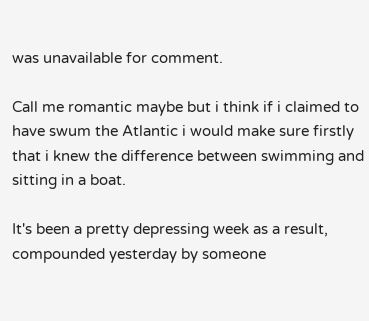was unavailable for comment.

Call me romantic maybe but i think if i claimed to have swum the Atlantic i would make sure firstly that i knew the difference between swimming and sitting in a boat.

It's been a pretty depressing week as a result, compounded yesterday by someone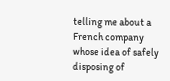telling me about a French company whose idea of safely disposing of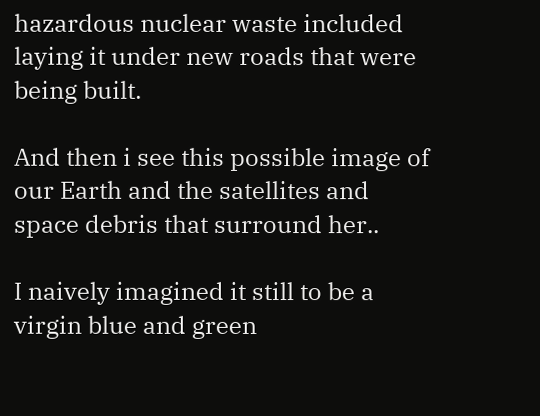hazardous nuclear waste included laying it under new roads that were being built.

And then i see this possible image of our Earth and the satellites and space debris that surround her..

I naively imagined it still to be a virgin blue and green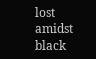lost amidst black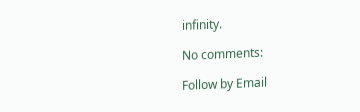infinity.

No comments:

Follow by Email